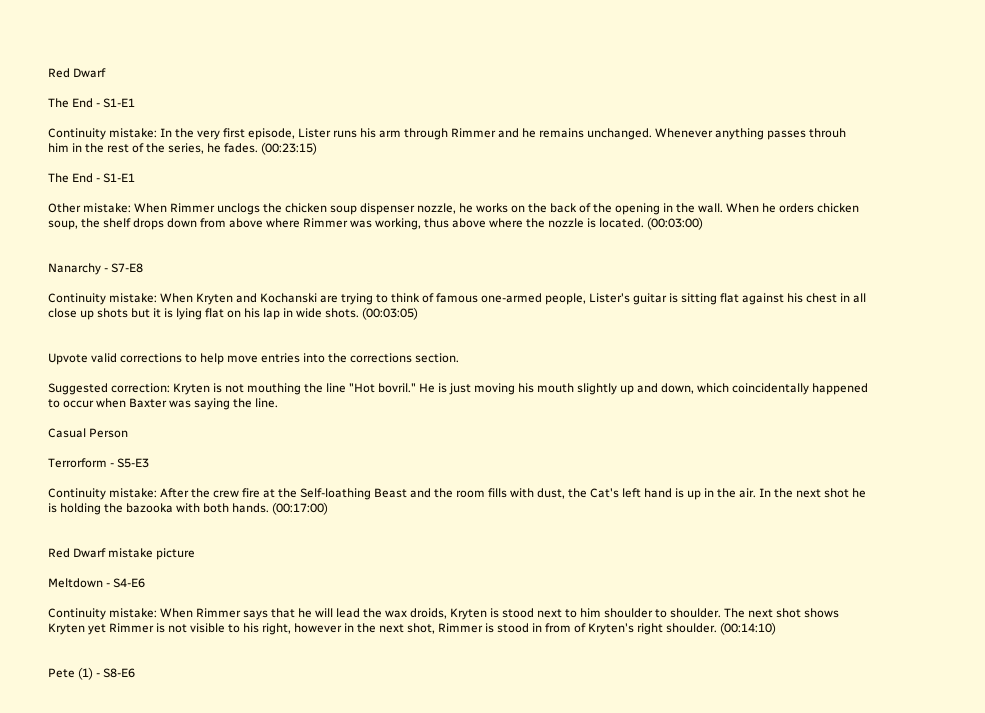Red Dwarf

The End - S1-E1

Continuity mistake: In the very first episode, Lister runs his arm through Rimmer and he remains unchanged. Whenever anything passes throuh him in the rest of the series, he fades. (00:23:15)

The End - S1-E1

Other mistake: When Rimmer unclogs the chicken soup dispenser nozzle, he works on the back of the opening in the wall. When he orders chicken soup, the shelf drops down from above where Rimmer was working, thus above where the nozzle is located. (00:03:00)


Nanarchy - S7-E8

Continuity mistake: When Kryten and Kochanski are trying to think of famous one-armed people, Lister's guitar is sitting flat against his chest in all close up shots but it is lying flat on his lap in wide shots. (00:03:05)


Upvote valid corrections to help move entries into the corrections section.

Suggested correction: Kryten is not mouthing the line "Hot bovril." He is just moving his mouth slightly up and down, which coincidentally happened to occur when Baxter was saying the line.

Casual Person

Terrorform - S5-E3

Continuity mistake: After the crew fire at the Self-loathing Beast and the room fills with dust, the Cat's left hand is up in the air. In the next shot he is holding the bazooka with both hands. (00:17:00)


Red Dwarf mistake picture

Meltdown - S4-E6

Continuity mistake: When Rimmer says that he will lead the wax droids, Kryten is stood next to him shoulder to shoulder. The next shot shows Kryten yet Rimmer is not visible to his right, however in the next shot, Rimmer is stood in from of Kryten's right shoulder. (00:14:10)


Pete (1) - S8-E6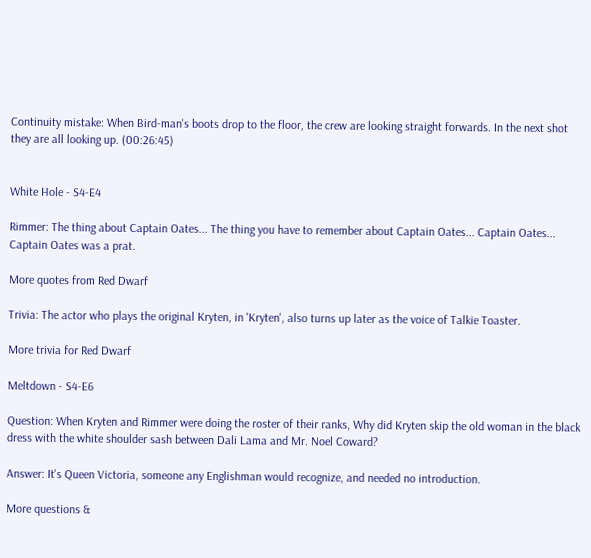Continuity mistake: When Bird-man's boots drop to the floor, the crew are looking straight forwards. In the next shot they are all looking up. (00:26:45)


White Hole - S4-E4

Rimmer: The thing about Captain Oates... The thing you have to remember about Captain Oates... Captain Oates... Captain Oates was a prat.

More quotes from Red Dwarf

Trivia: The actor who plays the original Kryten, in 'Kryten', also turns up later as the voice of Talkie Toaster.

More trivia for Red Dwarf

Meltdown - S4-E6

Question: When Kryten and Rimmer were doing the roster of their ranks, Why did Kryten skip the old woman in the black dress with the white shoulder sash between Dali Lama and Mr. Noel Coward?

Answer: It's Queen Victoria, someone any Englishman would recognize, and needed no introduction.

More questions &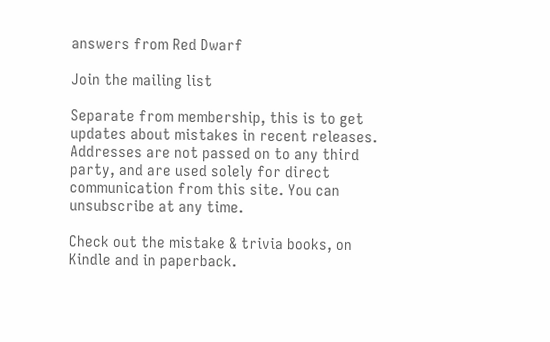answers from Red Dwarf

Join the mailing list

Separate from membership, this is to get updates about mistakes in recent releases. Addresses are not passed on to any third party, and are used solely for direct communication from this site. You can unsubscribe at any time.

Check out the mistake & trivia books, on Kindle and in paperback.